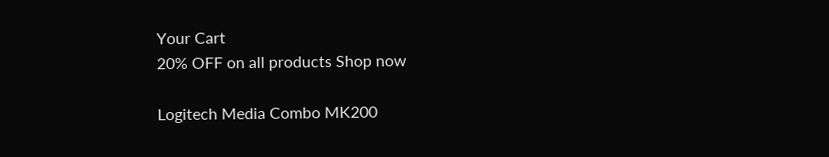Your Cart
20% OFF on all products Shop now

Logitech Media Combo MK200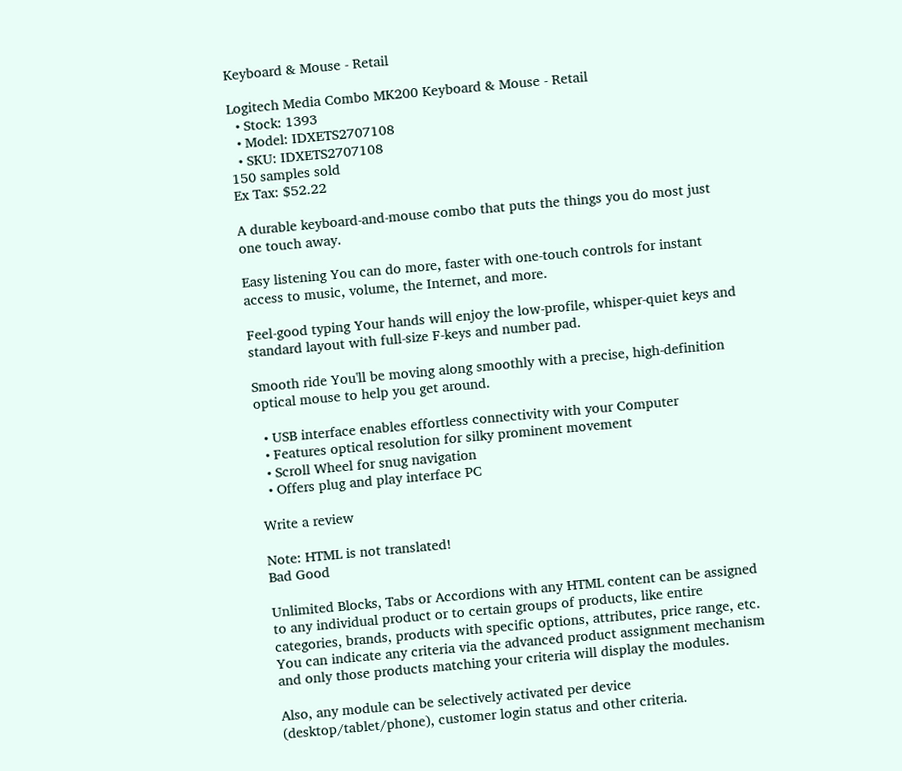Keyboard & Mouse - Retail

Logitech Media Combo MK200 Keyboard & Mouse - Retail
  • Stock: 1393
  • Model: IDXETS2707108
  • SKU: IDXETS2707108
150 samples sold
Ex Tax: $52.22

A durable keyboard-and-mouse combo that puts the things you do most just one touch away.

Easy listening You can do more, faster with one-touch controls for instant access to music, volume, the Internet, and more.

Feel-good typing Your hands will enjoy the low-profile, whisper-quiet keys and standard layout with full-size F-keys and number pad.

Smooth ride You'll be moving along smoothly with a precise, high-definition optical mouse to help you get around.

  • USB interface enables effortless connectivity with your Computer
  • Features optical resolution for silky prominent movement
  • Scroll Wheel for snug navigation
  • Offers plug and play interface PC

Write a review

Note: HTML is not translated!
Bad Good

Unlimited Blocks, Tabs or Accordions with any HTML content can be assigned to any individual product or to certain groups of products, like entire categories, brands, products with specific options, attributes, price range, etc. You can indicate any criteria via the advanced product assignment mechanism and only those products matching your criteria will display the modules.

Also, any module can be selectively activated per device (desktop/tablet/phone), customer login status and other criteria.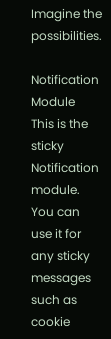Imagine the possibilities.

Notification Module
This is the sticky Notification module. You can use it for any sticky messages such as cookie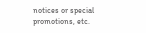notices or special promotions, etc.